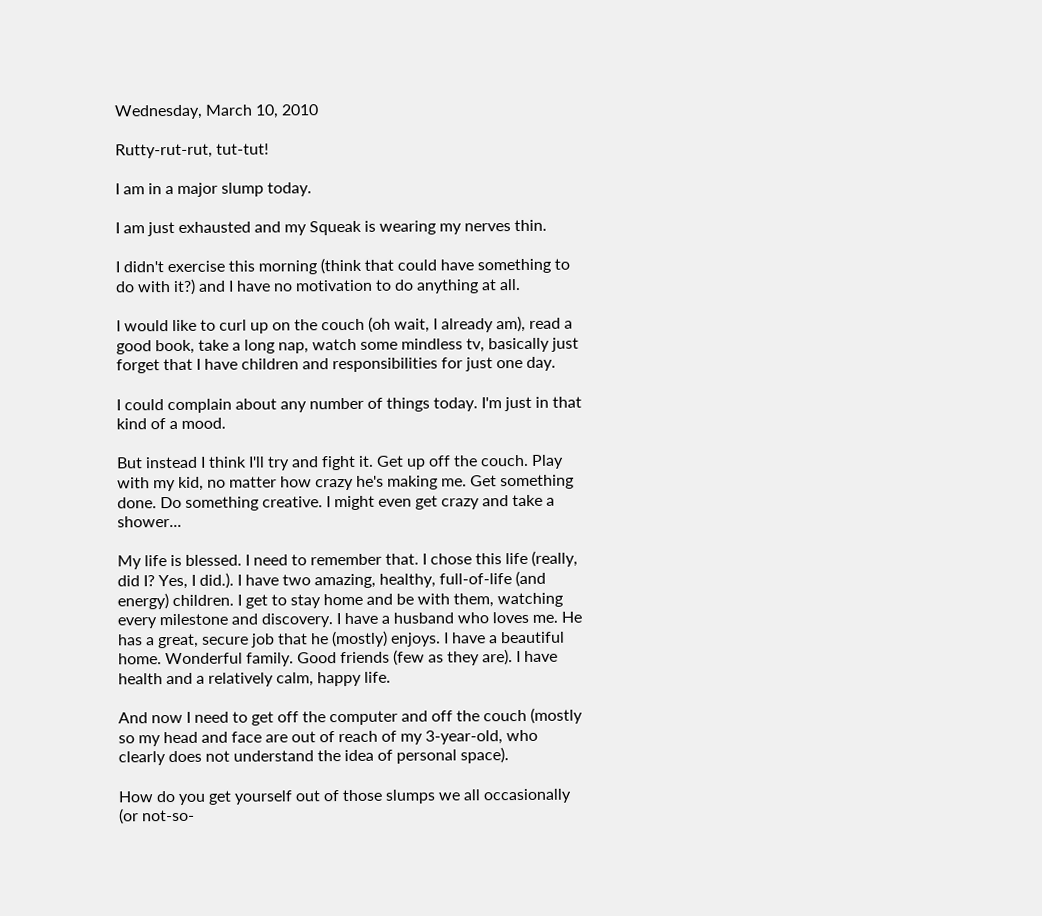Wednesday, March 10, 2010

Rutty-rut-rut, tut-tut!

I am in a major slump today.

I am just exhausted and my Squeak is wearing my nerves thin.

I didn't exercise this morning (think that could have something to do with it?) and I have no motivation to do anything at all.

I would like to curl up on the couch (oh wait, I already am), read a good book, take a long nap, watch some mindless tv, basically just forget that I have children and responsibilities for just one day.

I could complain about any number of things today. I'm just in that kind of a mood.

But instead I think I'll try and fight it. Get up off the couch. Play with my kid, no matter how crazy he's making me. Get something done. Do something creative. I might even get crazy and take a shower...

My life is blessed. I need to remember that. I chose this life (really, did I? Yes, I did.). I have two amazing, healthy, full-of-life (and energy) children. I get to stay home and be with them, watching every milestone and discovery. I have a husband who loves me. He has a great, secure job that he (mostly) enjoys. I have a beautiful home. Wonderful family. Good friends (few as they are). I have health and a relatively calm, happy life.

And now I need to get off the computer and off the couch (mostly so my head and face are out of reach of my 3-year-old, who clearly does not understand the idea of personal space).

How do you get yourself out of those slumps we all occasionally (or not-so-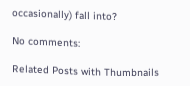occasionally) fall into?

No comments:

Related Posts with Thumbnails